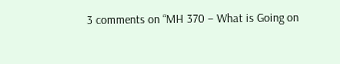3 comments on “MH 370 – What is Going on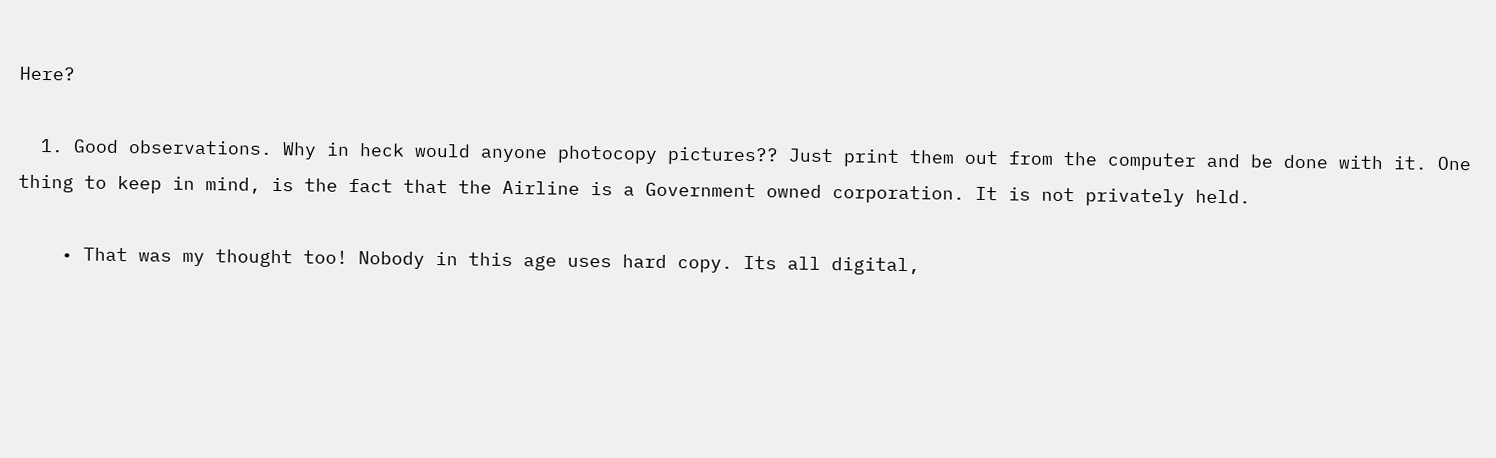Here?

  1. Good observations. Why in heck would anyone photocopy pictures?? Just print them out from the computer and be done with it. One thing to keep in mind, is the fact that the Airline is a Government owned corporation. It is not privately held.

    • That was my thought too! Nobody in this age uses hard copy. Its all digital,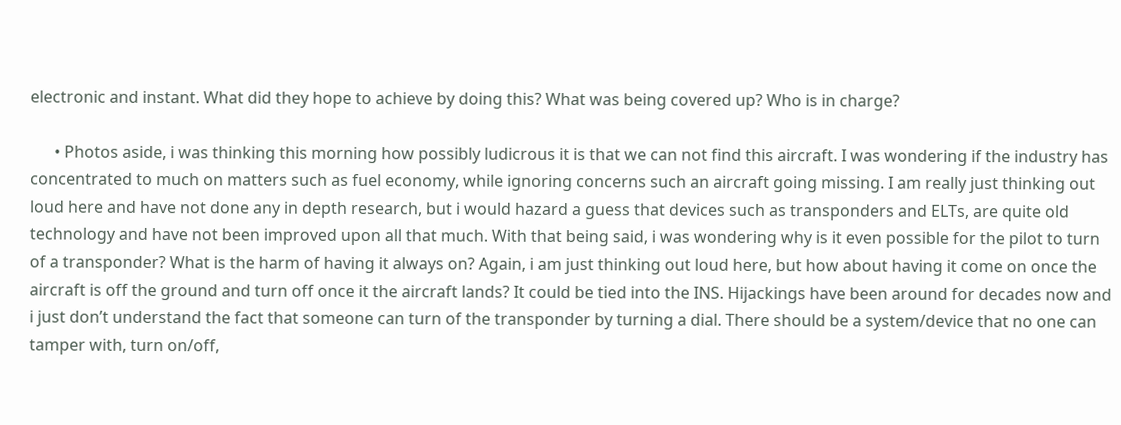electronic and instant. What did they hope to achieve by doing this? What was being covered up? Who is in charge?

      • Photos aside, i was thinking this morning how possibly ludicrous it is that we can not find this aircraft. I was wondering if the industry has concentrated to much on matters such as fuel economy, while ignoring concerns such an aircraft going missing. I am really just thinking out loud here and have not done any in depth research, but i would hazard a guess that devices such as transponders and ELTs, are quite old technology and have not been improved upon all that much. With that being said, i was wondering why is it even possible for the pilot to turn of a transponder? What is the harm of having it always on? Again, i am just thinking out loud here, but how about having it come on once the aircraft is off the ground and turn off once it the aircraft lands? It could be tied into the INS. Hijackings have been around for decades now and i just don’t understand the fact that someone can turn of the transponder by turning a dial. There should be a system/device that no one can tamper with, turn on/off,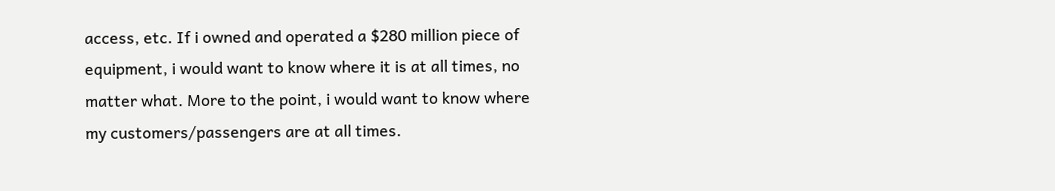access, etc. If i owned and operated a $280 million piece of equipment, i would want to know where it is at all times, no matter what. More to the point, i would want to know where my customers/passengers are at all times.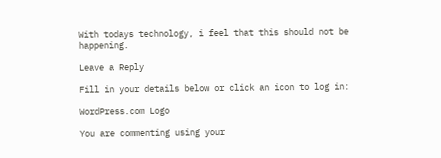With todays technology, i feel that this should not be happening.

Leave a Reply

Fill in your details below or click an icon to log in:

WordPress.com Logo

You are commenting using your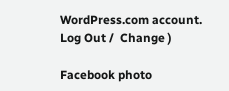WordPress.com account. Log Out /  Change )

Facebook photo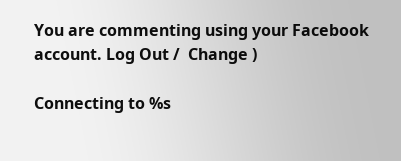You are commenting using your Facebook account. Log Out /  Change )

Connecting to %s